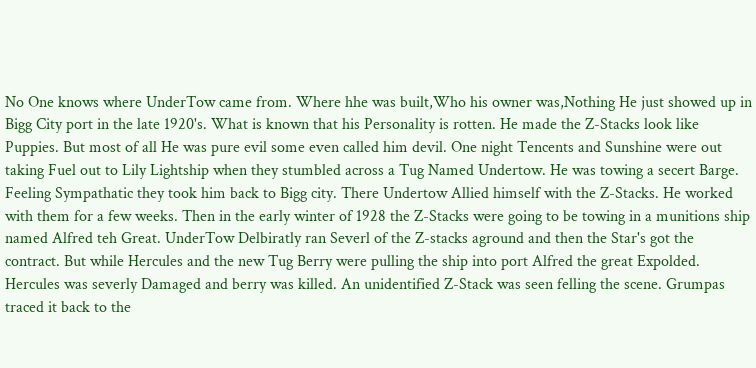No One knows where UnderTow came from. Where hhe was built,Who his owner was,Nothing He just showed up in Bigg City port in the late 1920's. What is known that his Personality is rotten. He made the Z-Stacks look like Puppies. But most of all He was pure evil some even called him devil. One night Tencents and Sunshine were out taking Fuel out to Lily Lightship when they stumbled across a Tug Named Undertow. He was towing a secert Barge. Feeling Sympathatic they took him back to Bigg city. There Undertow Allied himself with the Z-Stacks. He worked with them for a few weeks. Then in the early winter of 1928 the Z-Stacks were going to be towing in a munitions ship named Alfred teh Great. UnderTow Delbiratly ran Severl of the Z-stacks aground and then the Star's got the contract. But while Hercules and the new Tug Berry were pulling the ship into port Alfred the great Expolded. Hercules was severly Damaged and berry was killed. An unidentified Z-Stack was seen felling the scene. Grumpas traced it back to the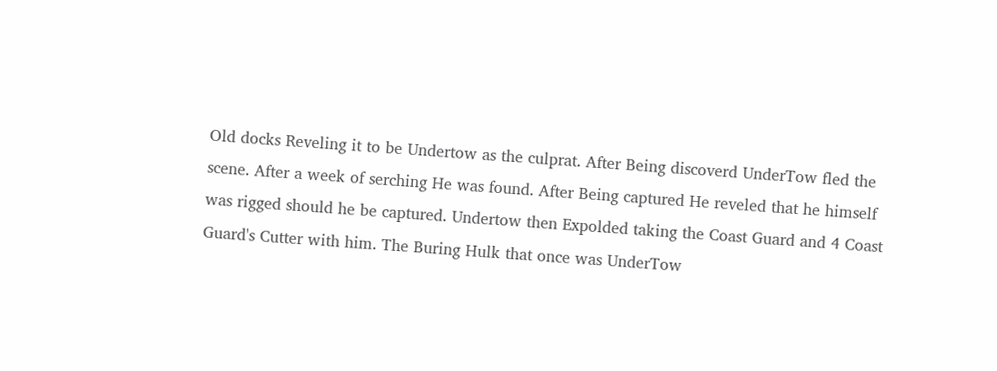Old docks Reveling it to be Undertow as the culprat. After Being discoverd UnderTow fled the scene. After a week of serching He was found. After Being captured He reveled that he himself was rigged should he be captured. Undertow then Expolded taking the Coast Guard and 4 Coast Guard's Cutter with him. The Buring Hulk that once was UnderTow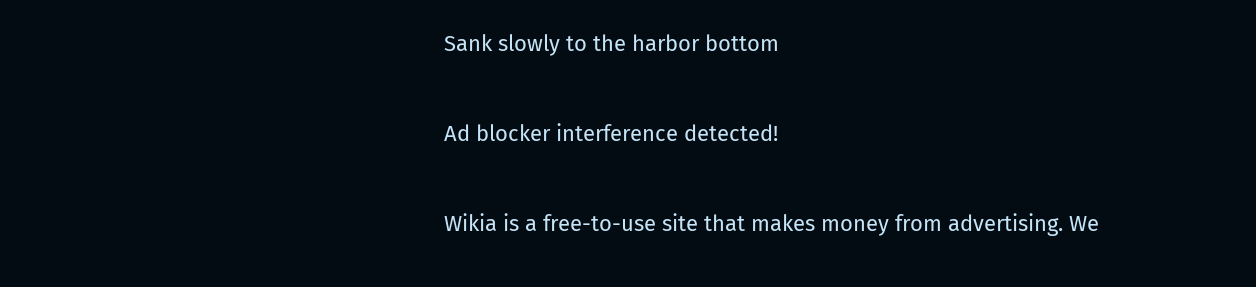Sank slowly to the harbor bottom

Ad blocker interference detected!

Wikia is a free-to-use site that makes money from advertising. We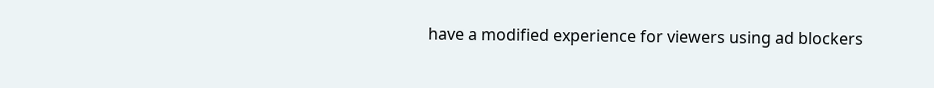have a modified experience for viewers using ad blockers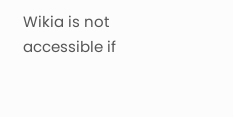Wikia is not accessible if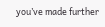you’ve made further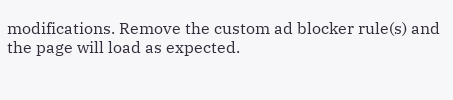modifications. Remove the custom ad blocker rule(s) and the page will load as expected.